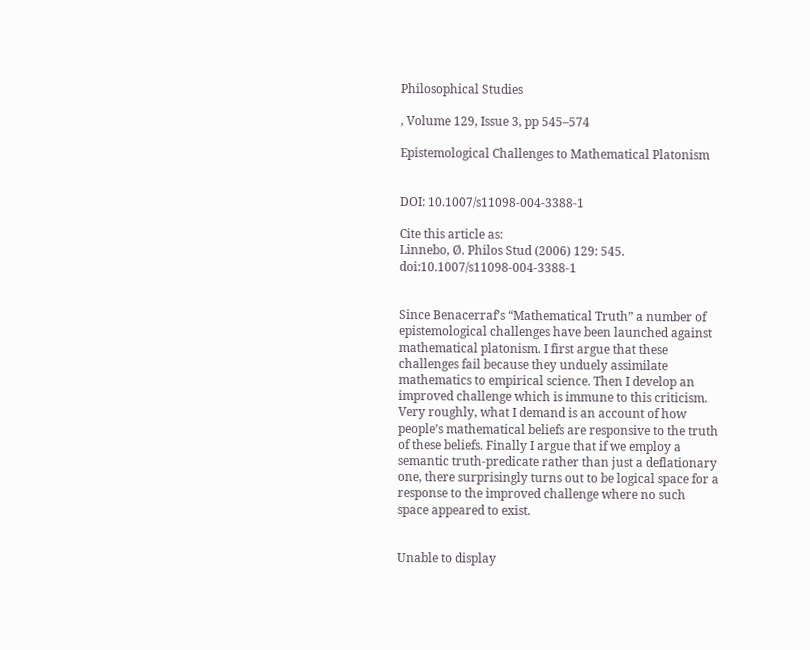Philosophical Studies

, Volume 129, Issue 3, pp 545–574

Epistemological Challenges to Mathematical Platonism


DOI: 10.1007/s11098-004-3388-1

Cite this article as:
Linnebo, Ø. Philos Stud (2006) 129: 545. doi:10.1007/s11098-004-3388-1


Since Benacerraf’s “Mathematical Truth” a number of epistemological challenges have been launched against mathematical platonism. I first argue that these challenges fail because they unduely assimilate mathematics to empirical science. Then I develop an improved challenge which is immune to this criticism. Very roughly, what I demand is an account of how people’s mathematical beliefs are responsive to the truth of these beliefs. Finally I argue that if we employ a semantic truth-predicate rather than just a deflationary one, there surprisingly turns out to be logical space for a response to the improved challenge where no such space appeared to exist.


Unable to display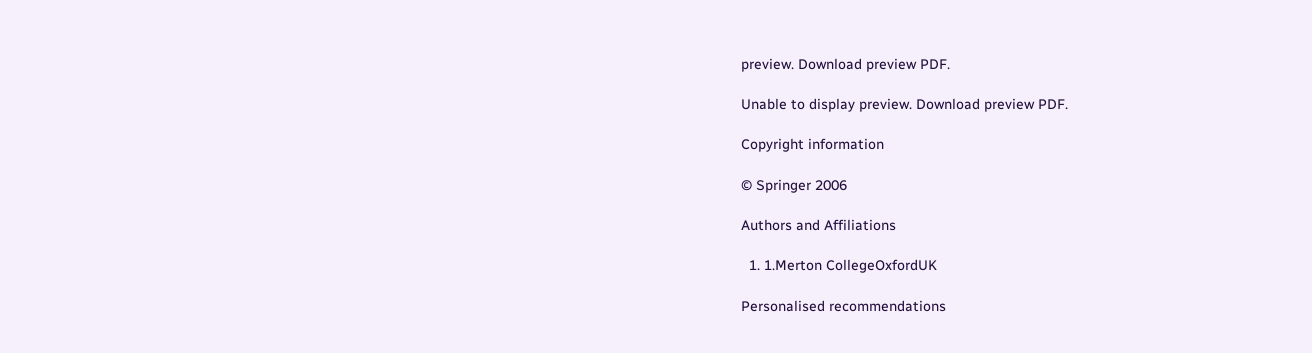preview. Download preview PDF.

Unable to display preview. Download preview PDF.

Copyright information

© Springer 2006

Authors and Affiliations

  1. 1.Merton CollegeOxfordUK

Personalised recommendations